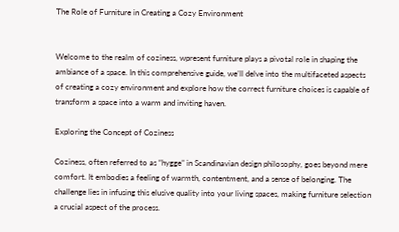The Role of Furniture in Creating a Cozy Environment


Welcome to the realm of coziness, wpresent furniture plays a pivotal role in shaping the ambiance of a space. In this comprehensive guide, we’ll delve into the multifaceted aspects of creating a cozy environment and explore how the correct furniture choices is capable of transform a space into a warm and inviting haven.

Exploring the Concept of Coziness

Coziness, often referred to as “hygge” in Scandinavian design philosophy, goes beyond mere comfort. It embodies a feeling of warmth, contentment, and a sense of belonging. The challenge lies in infusing this elusive quality into your living spaces, making furniture selection a crucial aspect of the process.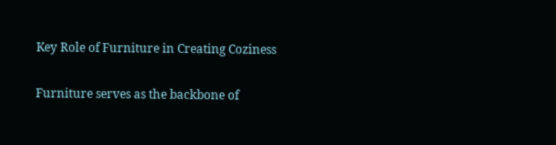Key Role of Furniture in Creating Coziness

Furniture serves as the backbone of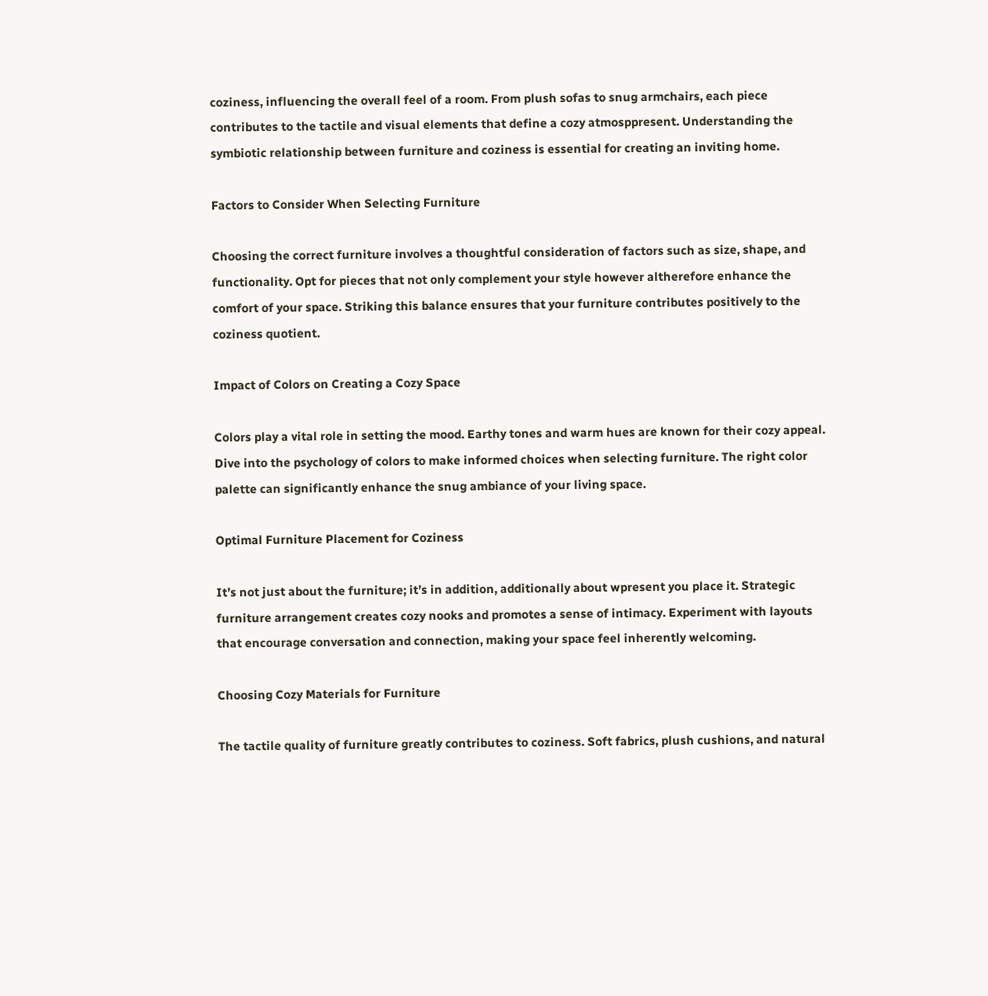coziness, influencing the overall feel of a room. From plush sofas to snug armchairs, each piece contributes to the tactile and visual elements that define a cozy atmosppresent. Understanding the symbiotic relationship between furniture and coziness is essential for creating an inviting home.

Factors to Consider When Selecting Furniture

Choosing the correct furniture involves a thoughtful consideration of factors such as size, shape, and functionality. Opt for pieces that not only complement your style however altherefore enhance the comfort of your space. Striking this balance ensures that your furniture contributes positively to the coziness quotient.

Impact of Colors on Creating a Cozy Space

Colors play a vital role in setting the mood. Earthy tones and warm hues are known for their cozy appeal. Dive into the psychology of colors to make informed choices when selecting furniture. The right color palette can significantly enhance the snug ambiance of your living space.

Optimal Furniture Placement for Coziness

It’s not just about the furniture; it’s in addition, additionally about wpresent you place it. Strategic furniture arrangement creates cozy nooks and promotes a sense of intimacy. Experiment with layouts that encourage conversation and connection, making your space feel inherently welcoming.

Choosing Cozy Materials for Furniture

The tactile quality of furniture greatly contributes to coziness. Soft fabrics, plush cushions, and natural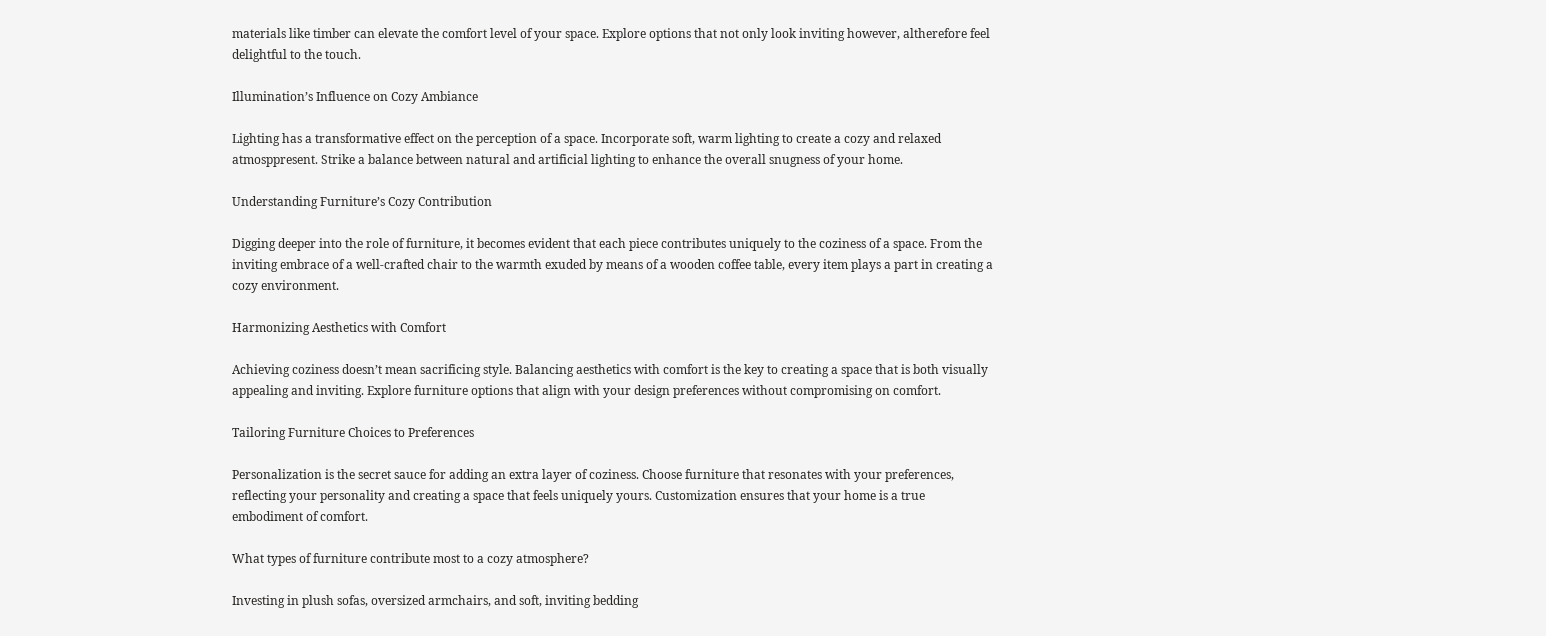materials like timber can elevate the comfort level of your space. Explore options that not only look inviting however, altherefore feel delightful to the touch.

Illumination’s Influence on Cozy Ambiance

Lighting has a transformative effect on the perception of a space. Incorporate soft, warm lighting to create a cozy and relaxed atmosppresent. Strike a balance between natural and artificial lighting to enhance the overall snugness of your home.

Understanding Furniture’s Cozy Contribution

Digging deeper into the role of furniture, it becomes evident that each piece contributes uniquely to the coziness of a space. From the inviting embrace of a well-crafted chair to the warmth exuded by means of a wooden coffee table, every item plays a part in creating a cozy environment.

Harmonizing Aesthetics with Comfort

Achieving coziness doesn’t mean sacrificing style. Balancing aesthetics with comfort is the key to creating a space that is both visually appealing and inviting. Explore furniture options that align with your design preferences without compromising on comfort.

Tailoring Furniture Choices to Preferences

Personalization is the secret sauce for adding an extra layer of coziness. Choose furniture that resonates with your preferences, reflecting your personality and creating a space that feels uniquely yours. Customization ensures that your home is a true embodiment of comfort.

What types of furniture contribute most to a cozy atmosphere?

Investing in plush sofas, oversized armchairs, and soft, inviting bedding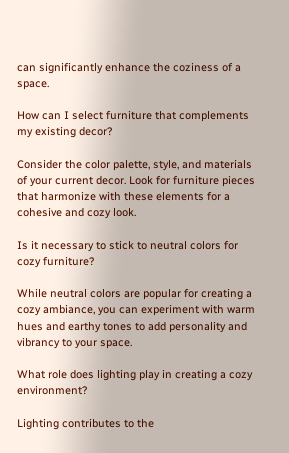can significantly enhance the coziness of a space.

How can I select furniture that complements my existing decor?

Consider the color palette, style, and materials of your current decor. Look for furniture pieces that harmonize with these elements for a cohesive and cozy look.

Is it necessary to stick to neutral colors for cozy furniture?

While neutral colors are popular for creating a cozy ambiance, you can experiment with warm hues and earthy tones to add personality and vibrancy to your space.

What role does lighting play in creating a cozy environment?

Lighting contributes to the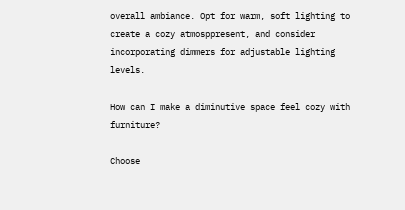overall ambiance. Opt for warm, soft lighting to create a cozy atmosppresent, and consider incorporating dimmers for adjustable lighting levels.

How can I make a diminutive space feel cozy with furniture?

Choose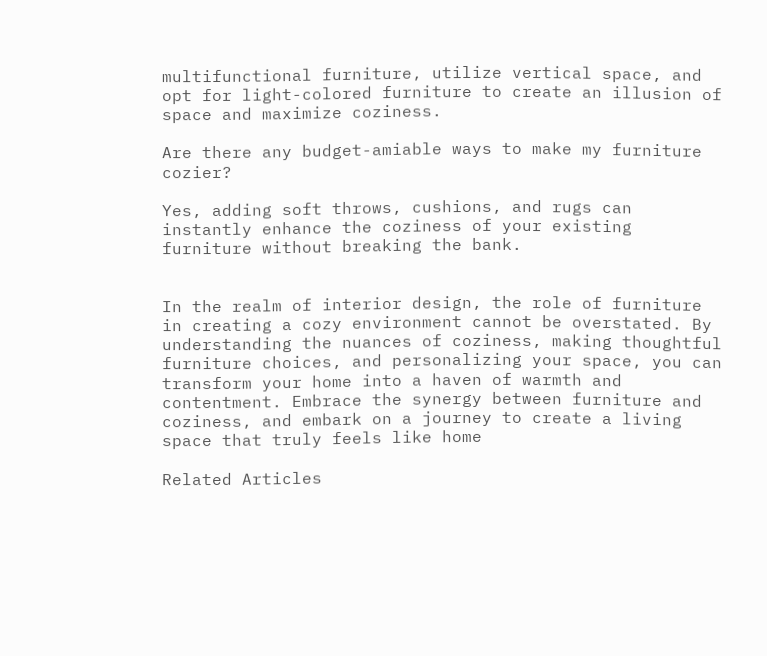multifunctional furniture, utilize vertical space, and opt for light-colored furniture to create an illusion of space and maximize coziness.

Are there any budget-amiable ways to make my furniture cozier?

Yes, adding soft throws, cushions, and rugs can instantly enhance the coziness of your existing furniture without breaking the bank.


In the realm of interior design, the role of furniture in creating a cozy environment cannot be overstated. By understanding the nuances of coziness, making thoughtful furniture choices, and personalizing your space, you can transform your home into a haven of warmth and contentment. Embrace the synergy between furniture and coziness, and embark on a journey to create a living space that truly feels like home

Related Articles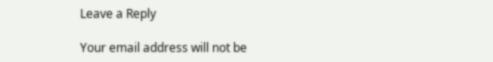Leave a Reply

Your email address will not be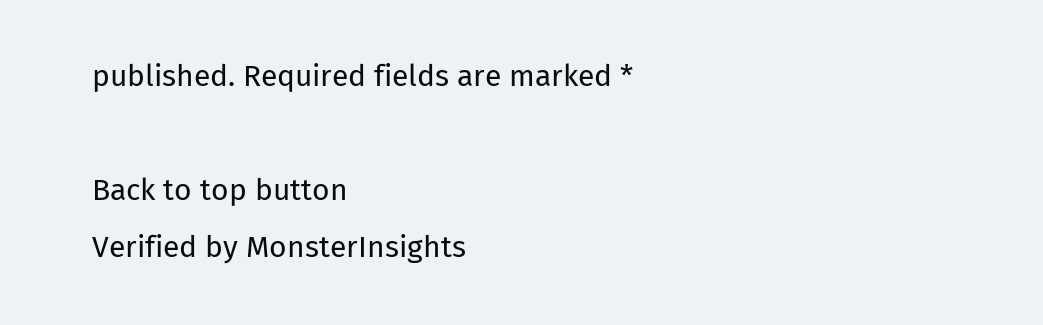published. Required fields are marked *

Back to top button
Verified by MonsterInsights